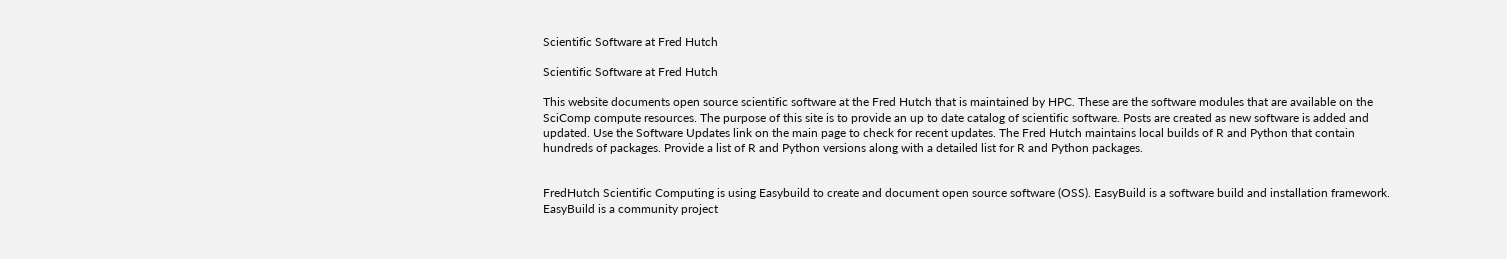Scientific Software at Fred Hutch

Scientific Software at Fred Hutch

This website documents open source scientific software at the Fred Hutch that is maintained by HPC. These are the software modules that are available on the SciComp compute resources. The purpose of this site is to provide an up to date catalog of scientific software. Posts are created as new software is added and updated. Use the Software Updates link on the main page to check for recent updates. The Fred Hutch maintains local builds of R and Python that contain hundreds of packages. Provide a list of R and Python versions along with a detailed list for R and Python packages.


FredHutch Scientific Computing is using Easybuild to create and document open source software (OSS). EasyBuild is a software build and installation framework. EasyBuild is a community project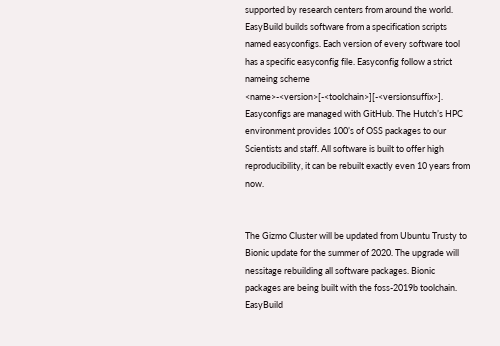supported by research centers from around the world. EasyBuild builds software from a specification scripts named easyconfigs. Each version of every software tool has a specific easyconfig file. Easyconfig follow a strict nameing scheme <name>-<version>[-<toolchain>][-<versionsuffix>]. Easyconfigs are managed with GitHub. The Hutch’s HPC environment provides 100’s of OSS packages to our Scientists and staff. All software is built to offer high reproducibility, it can be rebuilt exactly even 10 years from now.


The Gizmo Cluster will be updated from Ubuntu Trusty to Bionic update for the summer of 2020. The upgrade will nessitage rebuilding all software packages. Bionic packages are being built with the foss-2019b toolchain. EasyBuild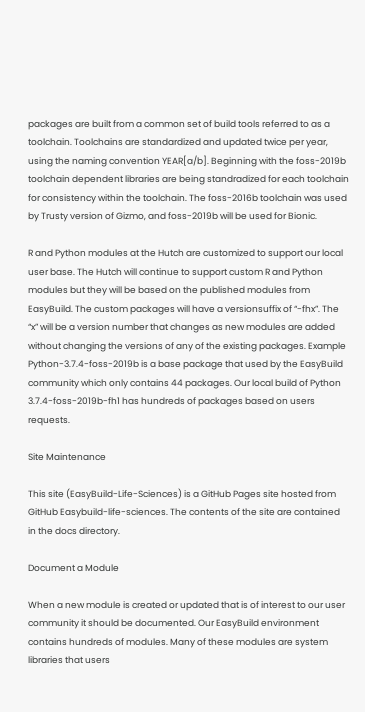packages are built from a common set of build tools referred to as a toolchain. Toolchains are standardized and updated twice per year, using the naming convention YEAR[a/b]. Beginning with the foss-2019b toolchain dependent libraries are being standradized for each toolchain for consistency within the toolchain. The foss-2016b toolchain was used by Trusty version of Gizmo, and foss-2019b will be used for Bionic.

R and Python modules at the Hutch are customized to support our local user base. The Hutch will continue to support custom R and Python modules but they will be based on the published modules from EasyBuild. The custom packages will have a versionsuffix of “-fhx”. The “x” will be a version number that changes as new modules are added without changing the versions of any of the existing packages. Example Python-3.7.4-foss-2019b is a base package that used by the EasyBuild community which only contains 44 packages. Our local build of Python 3.7.4-foss-2019b-fh1 has hundreds of packages based on users requests.

Site Maintenance

This site (EasyBuild-Life-Sciences) is a GitHub Pages site hosted from GitHub Easybuild-life-sciences. The contents of the site are contained in the docs directory.

Document a Module

When a new module is created or updated that is of interest to our user community it should be documented. Our EasyBuild environment contains hundreds of modules. Many of these modules are system libraries that users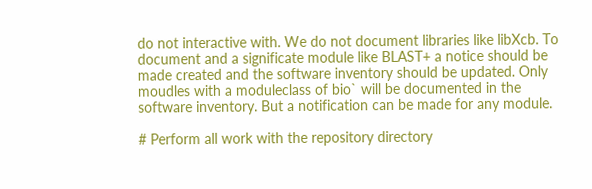do not interactive with. We do not document libraries like libXcb. To document and a significate module like BLAST+ a notice should be made created and the software inventory should be updated. Only moudles with a moduleclass of bio` will be documented in the software inventory. But a notification can be made for any module.

# Perform all work with the repository directory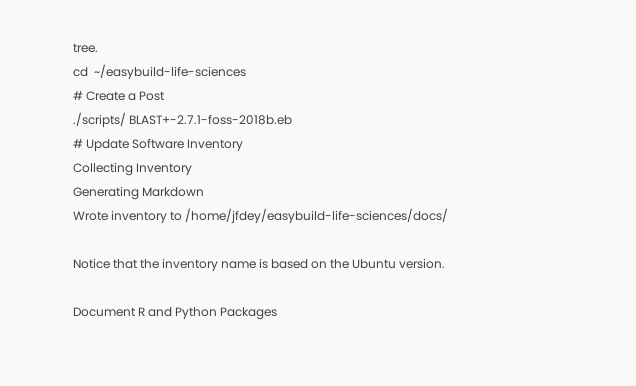tree.
cd  ~/easybuild-life-sciences
# Create a Post
./scripts/ BLAST+-2.7.1-foss-2018b.eb
# Update Software Inventory
Collecting Inventory
Generating Markdown
Wrote inventory to /home/jfdey/easybuild-life-sciences/docs/

Notice that the inventory name is based on the Ubuntu version.

Document R and Python Packages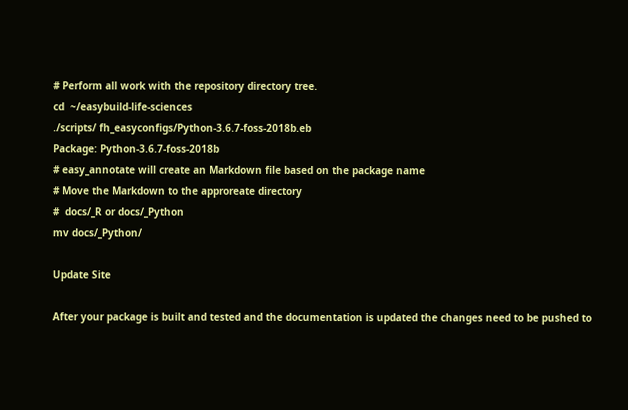# Perform all work with the repository directory tree.
cd  ~/easybuild-life-sciences
./scripts/ fh_easyconfigs/Python-3.6.7-foss-2018b.eb
Package: Python-3.6.7-foss-2018b
# easy_annotate will create an Markdown file based on the package name
# Move the Markdown to the approreate directory
#  docs/_R or docs/_Python
mv docs/_Python/

Update Site

After your package is built and tested and the documentation is updated the changes need to be pushed to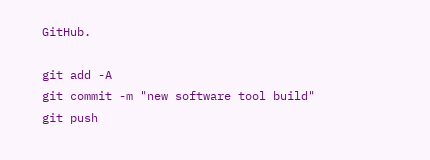GitHub.

git add -A
git commit -m "new software tool build"
git push